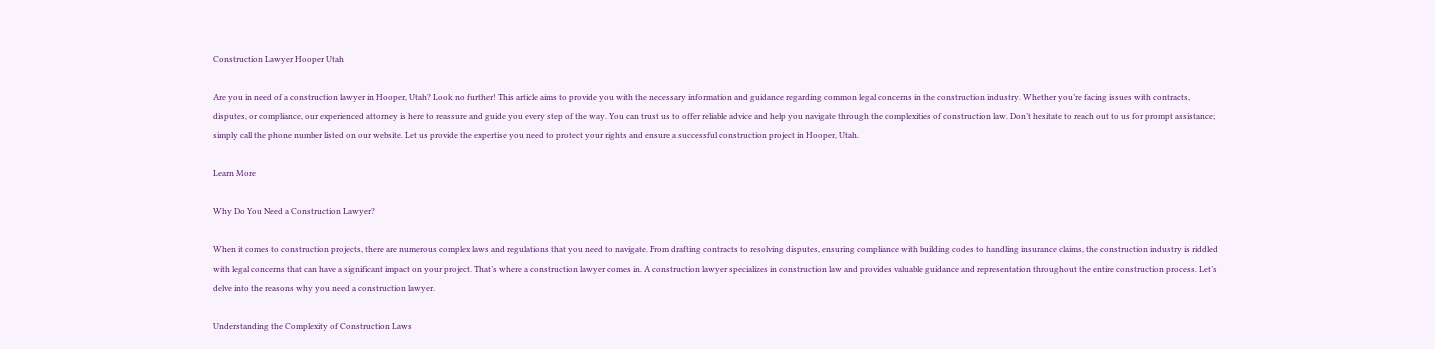Construction Lawyer Hooper Utah

Are you in need of a construction lawyer in Hooper, Utah? Look no further! This article aims to provide you with the necessary information and guidance regarding common legal concerns in the construction industry. Whether you’re facing issues with contracts, disputes, or compliance, our experienced attorney is here to reassure and guide you every step of the way. You can trust us to offer reliable advice and help you navigate through the complexities of construction law. Don’t hesitate to reach out to us for prompt assistance; simply call the phone number listed on our website. Let us provide the expertise you need to protect your rights and ensure a successful construction project in Hooper, Utah.

Learn More

Why Do You Need a Construction Lawyer?

When it comes to construction projects, there are numerous complex laws and regulations that you need to navigate. From drafting contracts to resolving disputes, ensuring compliance with building codes to handling insurance claims, the construction industry is riddled with legal concerns that can have a significant impact on your project. That’s where a construction lawyer comes in. A construction lawyer specializes in construction law and provides valuable guidance and representation throughout the entire construction process. Let’s delve into the reasons why you need a construction lawyer.

Understanding the Complexity of Construction Laws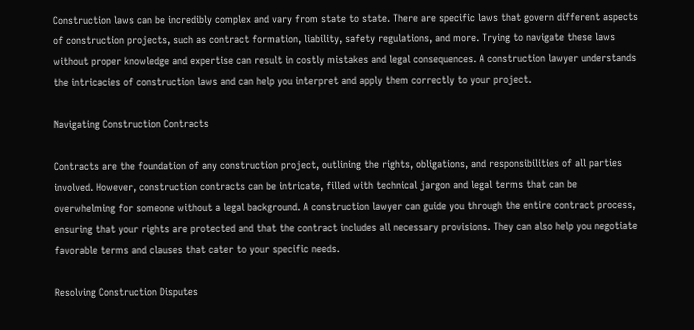Construction laws can be incredibly complex and vary from state to state. There are specific laws that govern different aspects of construction projects, such as contract formation, liability, safety regulations, and more. Trying to navigate these laws without proper knowledge and expertise can result in costly mistakes and legal consequences. A construction lawyer understands the intricacies of construction laws and can help you interpret and apply them correctly to your project.

Navigating Construction Contracts

Contracts are the foundation of any construction project, outlining the rights, obligations, and responsibilities of all parties involved. However, construction contracts can be intricate, filled with technical jargon and legal terms that can be overwhelming for someone without a legal background. A construction lawyer can guide you through the entire contract process, ensuring that your rights are protected and that the contract includes all necessary provisions. They can also help you negotiate favorable terms and clauses that cater to your specific needs.

Resolving Construction Disputes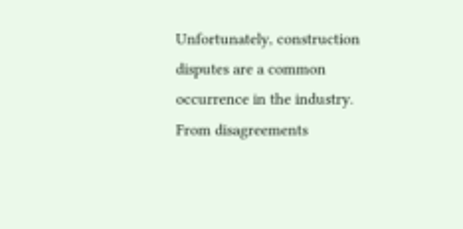Unfortunately, construction disputes are a common occurrence in the industry. From disagreements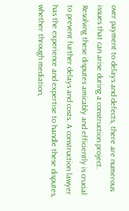over payment to delays and defects, there are numerous issues that can arise during a construction project. Resolving these disputes amicably and efficiently is crucial to prevent further delays and costs. A construction lawyer has the experience and expertise to handle these disputes, whether through mediation,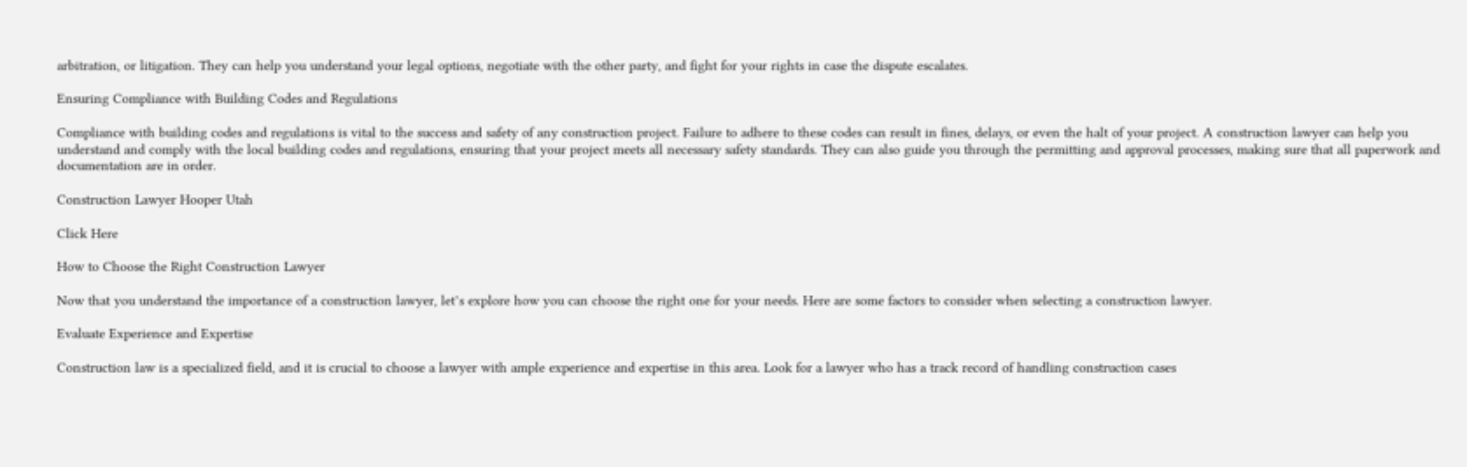arbitration, or litigation. They can help you understand your legal options, negotiate with the other party, and fight for your rights in case the dispute escalates.

Ensuring Compliance with Building Codes and Regulations

Compliance with building codes and regulations is vital to the success and safety of any construction project. Failure to adhere to these codes can result in fines, delays, or even the halt of your project. A construction lawyer can help you understand and comply with the local building codes and regulations, ensuring that your project meets all necessary safety standards. They can also guide you through the permitting and approval processes, making sure that all paperwork and documentation are in order.

Construction Lawyer Hooper Utah

Click Here

How to Choose the Right Construction Lawyer

Now that you understand the importance of a construction lawyer, let’s explore how you can choose the right one for your needs. Here are some factors to consider when selecting a construction lawyer.

Evaluate Experience and Expertise

Construction law is a specialized field, and it is crucial to choose a lawyer with ample experience and expertise in this area. Look for a lawyer who has a track record of handling construction cases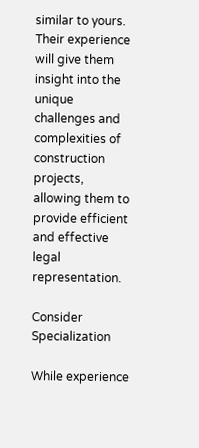similar to yours. Their experience will give them insight into the unique challenges and complexities of construction projects, allowing them to provide efficient and effective legal representation.

Consider Specialization

While experience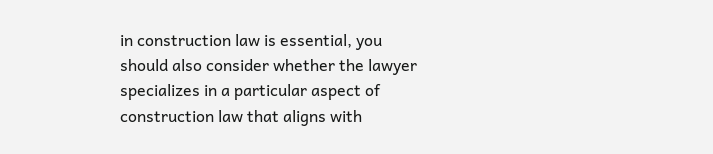in construction law is essential, you should also consider whether the lawyer specializes in a particular aspect of construction law that aligns with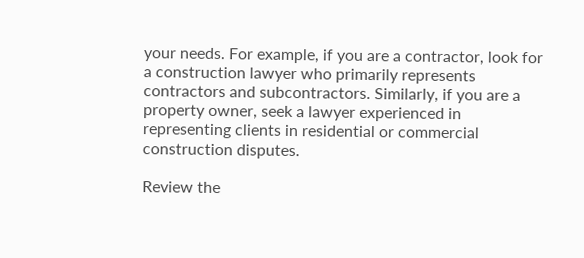your needs. For example, if you are a contractor, look for a construction lawyer who primarily represents contractors and subcontractors. Similarly, if you are a property owner, seek a lawyer experienced in representing clients in residential or commercial construction disputes.

Review the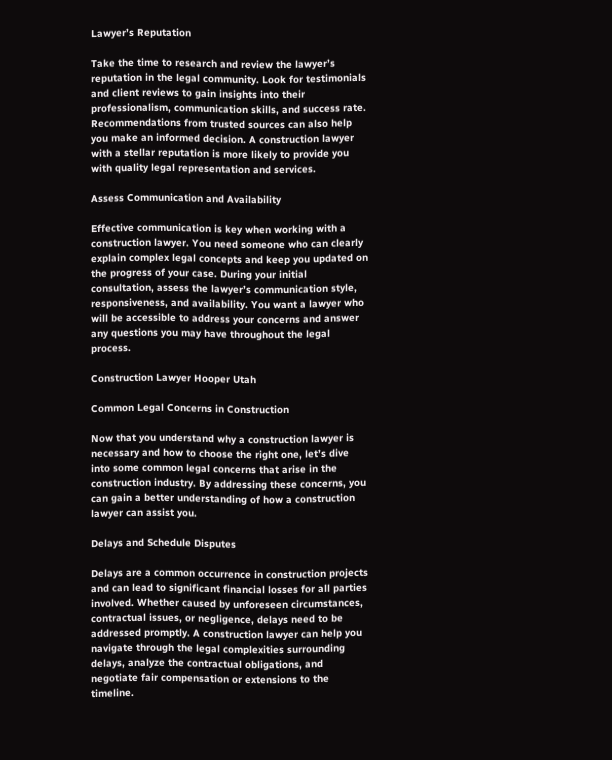Lawyer’s Reputation

Take the time to research and review the lawyer’s reputation in the legal community. Look for testimonials and client reviews to gain insights into their professionalism, communication skills, and success rate. Recommendations from trusted sources can also help you make an informed decision. A construction lawyer with a stellar reputation is more likely to provide you with quality legal representation and services.

Assess Communication and Availability

Effective communication is key when working with a construction lawyer. You need someone who can clearly explain complex legal concepts and keep you updated on the progress of your case. During your initial consultation, assess the lawyer’s communication style, responsiveness, and availability. You want a lawyer who will be accessible to address your concerns and answer any questions you may have throughout the legal process.

Construction Lawyer Hooper Utah

Common Legal Concerns in Construction

Now that you understand why a construction lawyer is necessary and how to choose the right one, let’s dive into some common legal concerns that arise in the construction industry. By addressing these concerns, you can gain a better understanding of how a construction lawyer can assist you.

Delays and Schedule Disputes

Delays are a common occurrence in construction projects and can lead to significant financial losses for all parties involved. Whether caused by unforeseen circumstances, contractual issues, or negligence, delays need to be addressed promptly. A construction lawyer can help you navigate through the legal complexities surrounding delays, analyze the contractual obligations, and negotiate fair compensation or extensions to the timeline.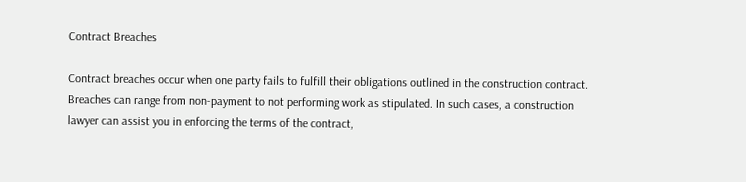Contract Breaches

Contract breaches occur when one party fails to fulfill their obligations outlined in the construction contract. Breaches can range from non-payment to not performing work as stipulated. In such cases, a construction lawyer can assist you in enforcing the terms of the contract,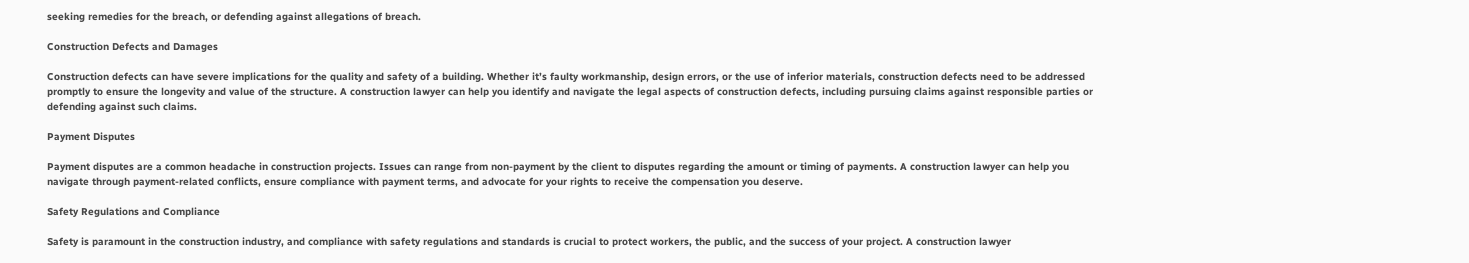seeking remedies for the breach, or defending against allegations of breach.

Construction Defects and Damages

Construction defects can have severe implications for the quality and safety of a building. Whether it’s faulty workmanship, design errors, or the use of inferior materials, construction defects need to be addressed promptly to ensure the longevity and value of the structure. A construction lawyer can help you identify and navigate the legal aspects of construction defects, including pursuing claims against responsible parties or defending against such claims.

Payment Disputes

Payment disputes are a common headache in construction projects. Issues can range from non-payment by the client to disputes regarding the amount or timing of payments. A construction lawyer can help you navigate through payment-related conflicts, ensure compliance with payment terms, and advocate for your rights to receive the compensation you deserve.

Safety Regulations and Compliance

Safety is paramount in the construction industry, and compliance with safety regulations and standards is crucial to protect workers, the public, and the success of your project. A construction lawyer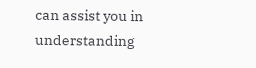can assist you in understanding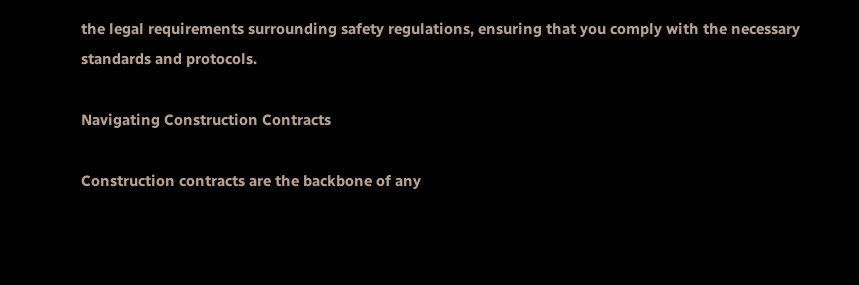the legal requirements surrounding safety regulations, ensuring that you comply with the necessary standards and protocols.

Navigating Construction Contracts

Construction contracts are the backbone of any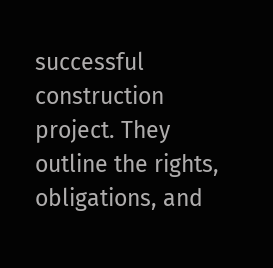successful construction project. They outline the rights, obligations, and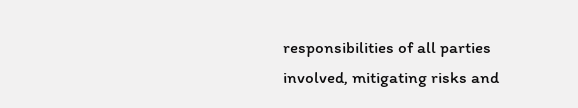responsibilities of all parties involved, mitigating risks and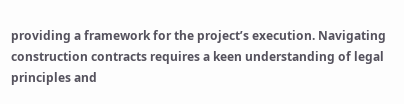providing a framework for the project’s execution. Navigating construction contracts requires a keen understanding of legal principles and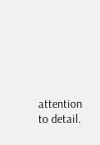attention to detail.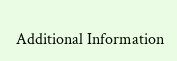Additional Information